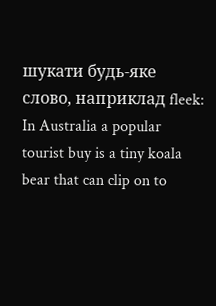шукати будь-яке слово, наприклад fleek:
In Australia a popular tourist buy is a tiny koala bear that can clip on to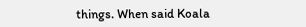things. When said Koala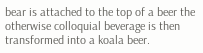bear is attached to the top of a beer the otherwise colloquial beverage is then transformed into a koala beer.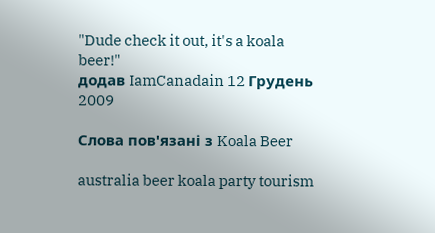"Dude check it out, it's a koala beer!"
додав IamCanadain 12 Грудень 2009

Слова пов'язані з Koala Beer

australia beer koala party tourism